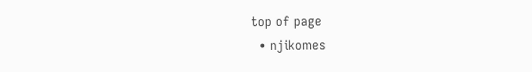top of page
  • njikomes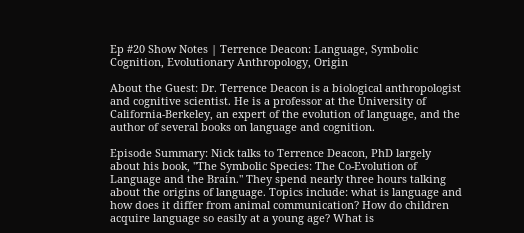Ep #20 Show Notes | Terrence Deacon: Language, Symbolic Cognition, Evolutionary Anthropology, Origin

About the Guest: Dr. Terrence Deacon is a biological anthropologist and cognitive scientist. He is a professor at the University of California-Berkeley, an expert of the evolution of language, and the author of several books on language and cognition.

Episode Summary: Nick talks to Terrence Deacon, PhD largely about his book, "The Symbolic Species: The Co-Evolution of Language and the Brain." They spend nearly three hours talking about the origins of language. Topics include: what is language and how does it differ from animal communication? How do children acquire language so easily at a young age? What is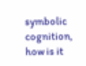symbolic cognition, how is it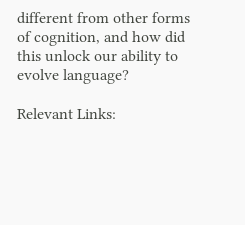different from other forms of cognition, and how did this unlock our ability to evolve language?

Relevant Links: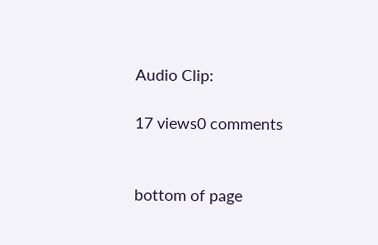Audio Clip:

17 views0 comments


bottom of page